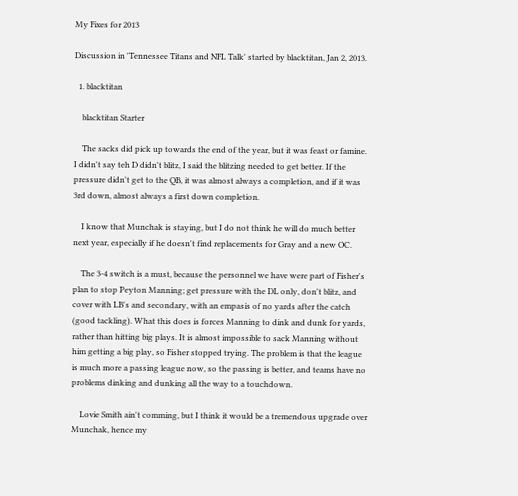My Fixes for 2013

Discussion in 'Tennessee Titans and NFL Talk' started by blacktitan, Jan 2, 2013.

  1. blacktitan

    blacktitan Starter

    The sacks did pick up towards the end of the year, but it was feast or famine. I didn't say teh D didn't blitz, I said the blitzing needed to get better. If the pressure didn't get to the QB, it was almost always a completion, and if it was 3rd down, almost always a first down completion.

    I know that Munchak is staying, but I do not think he will do much better next year, especially if he doesn't find replacements for Gray and a new OC.

    The 3-4 switch is a must, because the personnel we have were part of Fisher's plan to stop Peyton Manning; get pressure with the DL only, don't blitz, and cover with LB's and secondary, with an empasis of no yards after the catch (good tackling). What this does is forces Manning to dink and dunk for yards, rather than hitting big plays. It is almost impossible to sack Manning without him getting a big play, so Fisher stopped trying. The problem is that the league is much more a passing league now, so the passing is better, and teams have no problems dinking and dunking all the way to a touchdown.

    Lovie Smith ain't comming, but I think it would be a tremendous upgrade over Munchak, hence my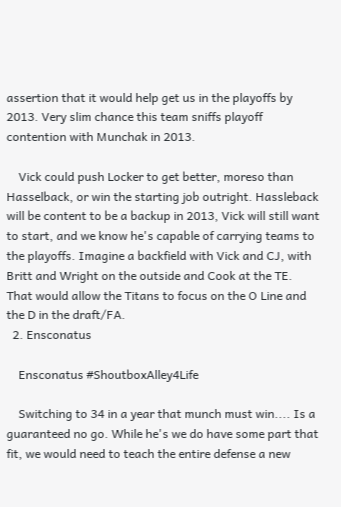assertion that it would help get us in the playoffs by 2013. Very slim chance this team sniffs playoff contention with Munchak in 2013.

    Vick could push Locker to get better, moreso than Hasselback, or win the starting job outright. Hassleback will be content to be a backup in 2013, Vick will still want to start, and we know he's capable of carrying teams to the playoffs. Imagine a backfield with Vick and CJ, with Britt and Wright on the outside and Cook at the TE. That would allow the Titans to focus on the O Line and the D in the draft/FA.
  2. Ensconatus

    Ensconatus #ShoutboxAlley4Life

    Switching to 34 in a year that munch must win.... Is a guaranteed no go. While he's we do have some part that fit, we would need to teach the entire defense a new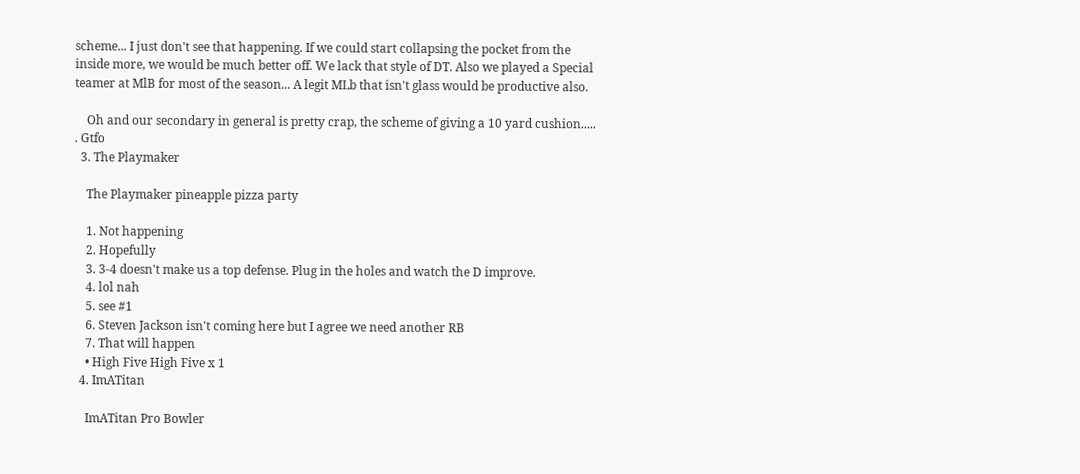scheme... I just don't see that happening. If we could start collapsing the pocket from the inside more, we would be much better off. We lack that style of DT. Also we played a Special teamer at MlB for most of the season... A legit MLb that isn't glass would be productive also.

    Oh and our secondary in general is pretty crap, the scheme of giving a 10 yard cushion..... . Gtfo
  3. The Playmaker

    The Playmaker pineapple pizza party

    1. Not happening
    2. Hopefully
    3. 3-4 doesn't make us a top defense. Plug in the holes and watch the D improve.
    4. lol nah
    5. see #1
    6. Steven Jackson isn't coming here but I agree we need another RB
    7. That will happen
    • High Five High Five x 1
  4. ImATitan

    ImATitan Pro Bowler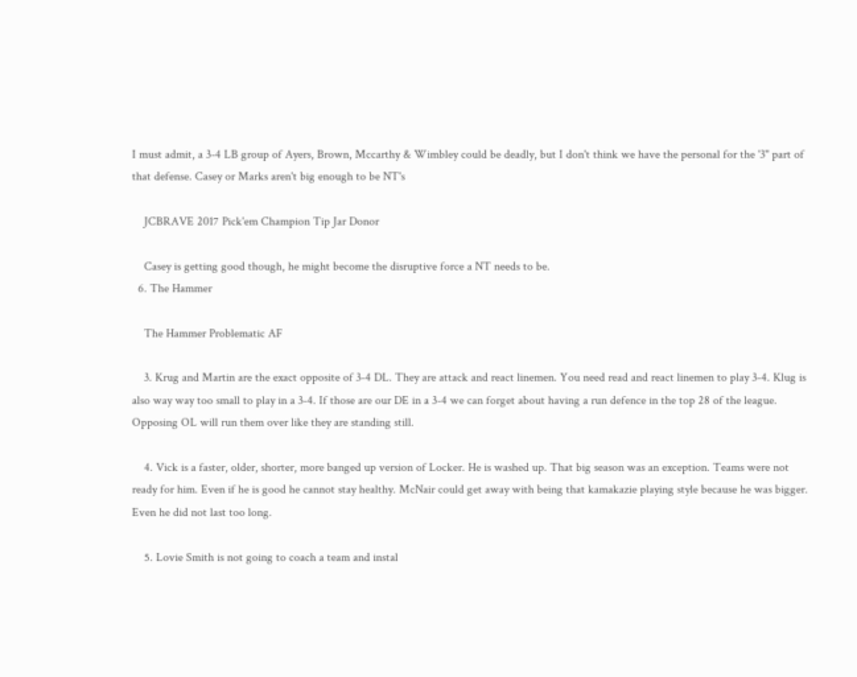I must admit, a 3-4 LB group of Ayers, Brown, Mccarthy & Wimbley could be deadly, but I don't think we have the personal for the '3" part of that defense. Casey or Marks aren't big enough to be NT's

    JCBRAVE 2017 Pick'em Champion Tip Jar Donor

    Casey is getting good though, he might become the disruptive force a NT needs to be.
  6. The Hammer

    The Hammer Problematic AF

    3. Krug and Martin are the exact opposite of 3-4 DL. They are attack and react linemen. You need read and react linemen to play 3-4. Klug is also way way too small to play in a 3-4. If those are our DE in a 3-4 we can forget about having a run defence in the top 28 of the league. Opposing OL will run them over like they are standing still.

    4. Vick is a faster, older, shorter, more banged up version of Locker. He is washed up. That big season was an exception. Teams were not ready for him. Even if he is good he cannot stay healthy. McNair could get away with being that kamakazie playing style because he was bigger. Even he did not last too long.

    5. Lovie Smith is not going to coach a team and instal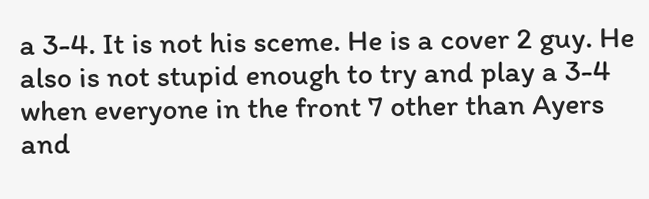a 3-4. It is not his sceme. He is a cover 2 guy. He also is not stupid enough to try and play a 3-4 when everyone in the front 7 other than Ayers and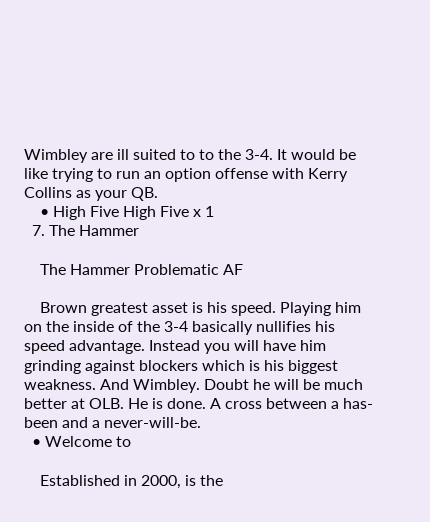Wimbley are ill suited to to the 3-4. It would be like trying to run an option offense with Kerry Collins as your QB.
    • High Five High Five x 1
  7. The Hammer

    The Hammer Problematic AF

    Brown greatest asset is his speed. Playing him on the inside of the 3-4 basically nullifies his speed advantage. Instead you will have him grinding against blockers which is his biggest weakness. And Wimbley. Doubt he will be much better at OLB. He is done. A cross between a has-been and a never-will-be.
  • Welcome to

    Established in 2000, is the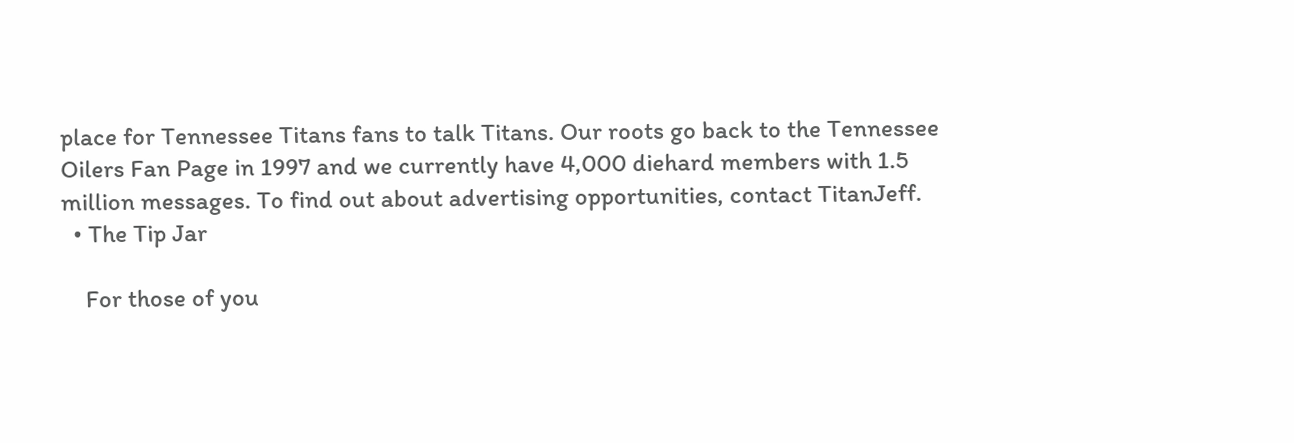place for Tennessee Titans fans to talk Titans. Our roots go back to the Tennessee Oilers Fan Page in 1997 and we currently have 4,000 diehard members with 1.5 million messages. To find out about advertising opportunities, contact TitanJeff.
  • The Tip Jar

    For those of you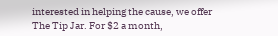interested in helping the cause, we offer The Tip Jar. For $2 a month,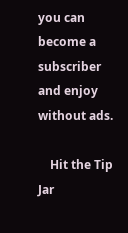you can become a subscriber and enjoy without ads.

    Hit the Tip Jar